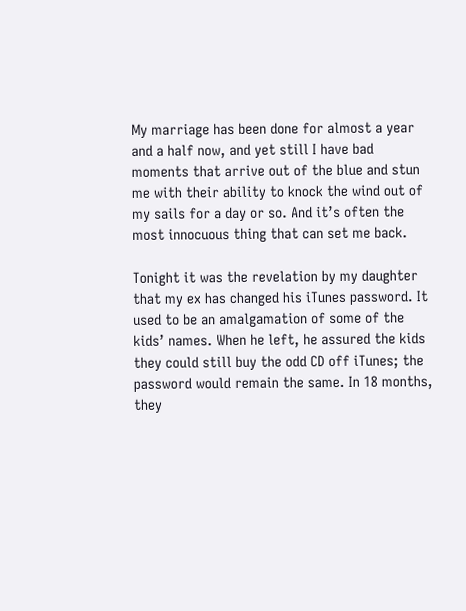My marriage has been done for almost a year and a half now, and yet still I have bad moments that arrive out of the blue and stun me with their ability to knock the wind out of my sails for a day or so. And it’s often the most innocuous thing that can set me back.

Tonight it was the revelation by my daughter that my ex has changed his iTunes password. It used to be an amalgamation of some of the kids’ names. When he left, he assured the kids they could still buy the odd CD off iTunes; the password would remain the same. In 18 months, they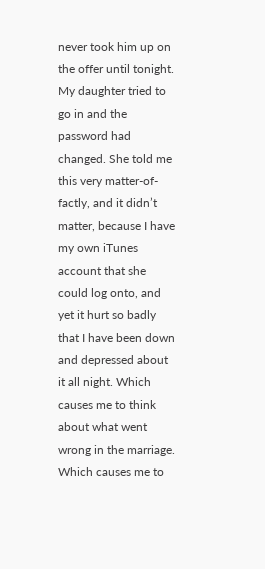never took him up on the offer until tonight. My daughter tried to go in and the password had changed. She told me this very matter-of-factly, and it didn’t matter, because I have my own iTunes account that she could log onto, and yet it hurt so badly that I have been down and depressed about it all night. Which causes me to think about what went wrong in the marriage. Which causes me to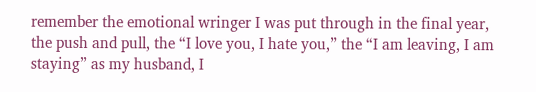remember the emotional wringer I was put through in the final year, the push and pull, the “I love you, I hate you,” the “I am leaving, I am staying” as my husband, I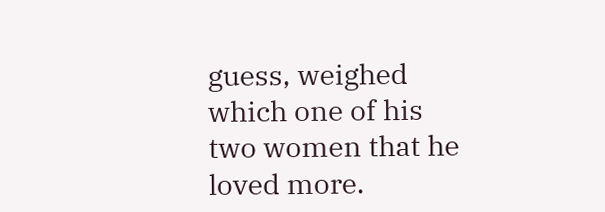guess, weighed which one of his two women that he loved more.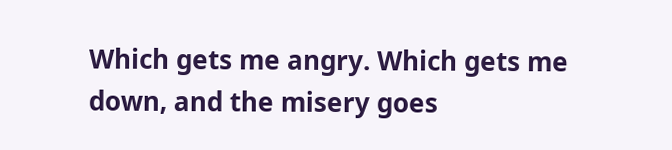Which gets me angry. Which gets me down, and the misery goes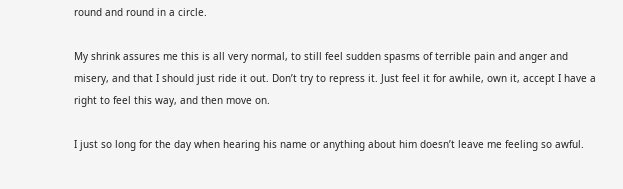round and round in a circle.

My shrink assures me this is all very normal, to still feel sudden spasms of terrible pain and anger and misery, and that I should just ride it out. Don’t try to repress it. Just feel it for awhile, own it, accept I have a right to feel this way, and then move on.

I just so long for the day when hearing his name or anything about him doesn’t leave me feeling so awful.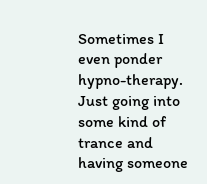Sometimes I even ponder hypno-therapy. Just going into some kind of trance and having someone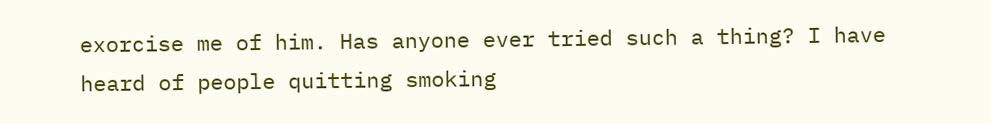exorcise me of him. Has anyone ever tried such a thing? I have heard of people quitting smoking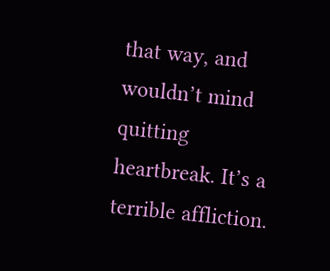that way, and wouldn’t mind quitting heartbreak. It’s a terrible affliction.